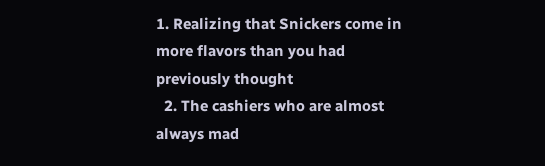1. Realizing that Snickers come in more flavors than you had previously thought
  2. The cashiers who are almost always mad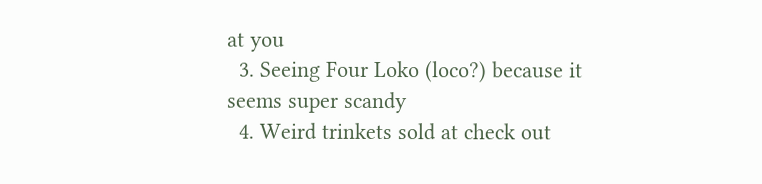at you
  3. Seeing Four Loko (loco?) because it seems super scandy
  4. Weird trinkets sold at check out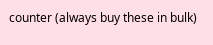counter (always buy these in bulk)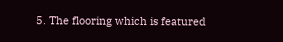5. The flooring which is featured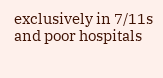exclusively in 7/11s and poor hospitals